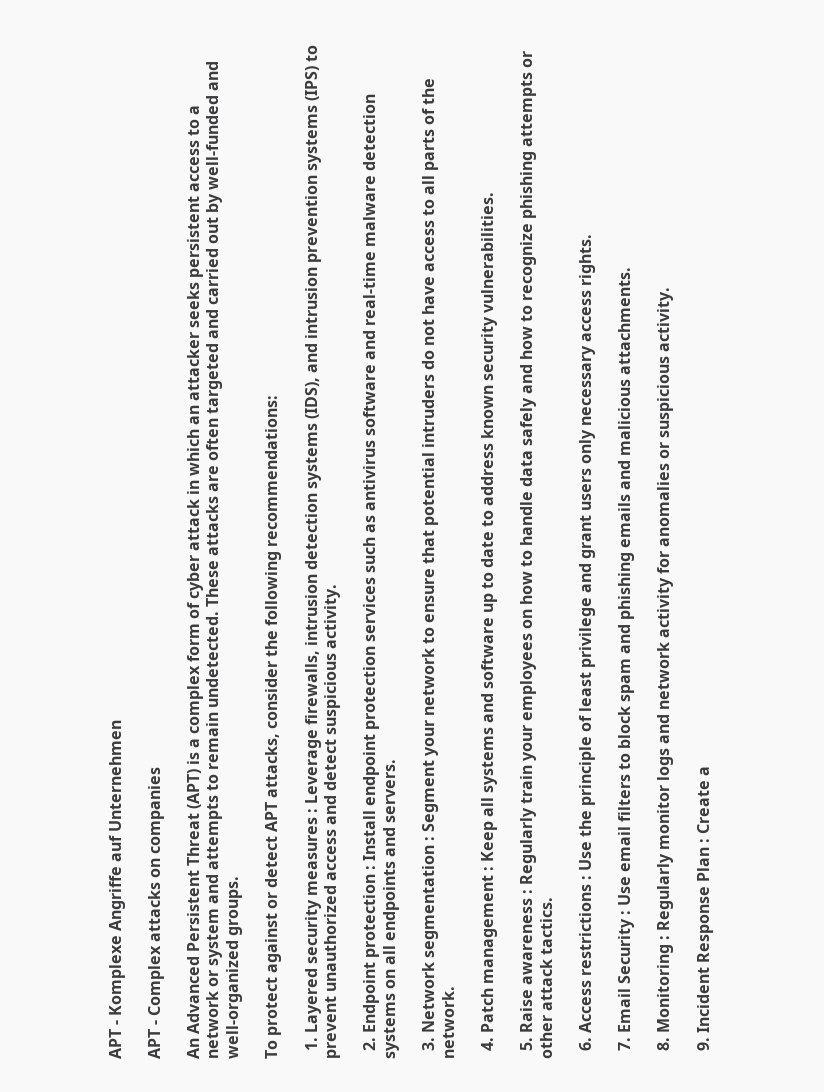APT - Komplexe Angriffe auf Unternehmen

APT - Complex attacks on companies

An Advanced Persistent Threat (APT) is a complex form of cyber attack in which an attacker seeks persistent access to a network or system and attempts to remain undetected. These attacks are often targeted and carried out by well-funded and well-organized groups.

To protect against or detect APT attacks, consider the following recommendations:

  1. Layered security measures : Leverage firewalls, intrusion detection systems (IDS), and intrusion prevention systems (IPS) to prevent unauthorized access and detect suspicious activity.

  2. Endpoint protection : Install endpoint protection services such as antivirus software and real-time malware detection systems on all endpoints and servers.

  3. Network segmentation : Segment your network to ensure that potential intruders do not have access to all parts of the network.

  4. Patch management : Keep all systems and software up to date to address known security vulnerabilities.

  5. Raise awareness : Regularly train your employees on how to handle data safely and how to recognize phishing attempts or other attack tactics.

  6. Access restrictions : Use the principle of least privilege and grant users only necessary access rights.

  7. Email Security : Use email filters to block spam and phishing emails and malicious attachments.

  8. Monitoring : Regularly monitor logs and network activity for anomalies or suspicious activity.

  9. Incident Response Plan : Create a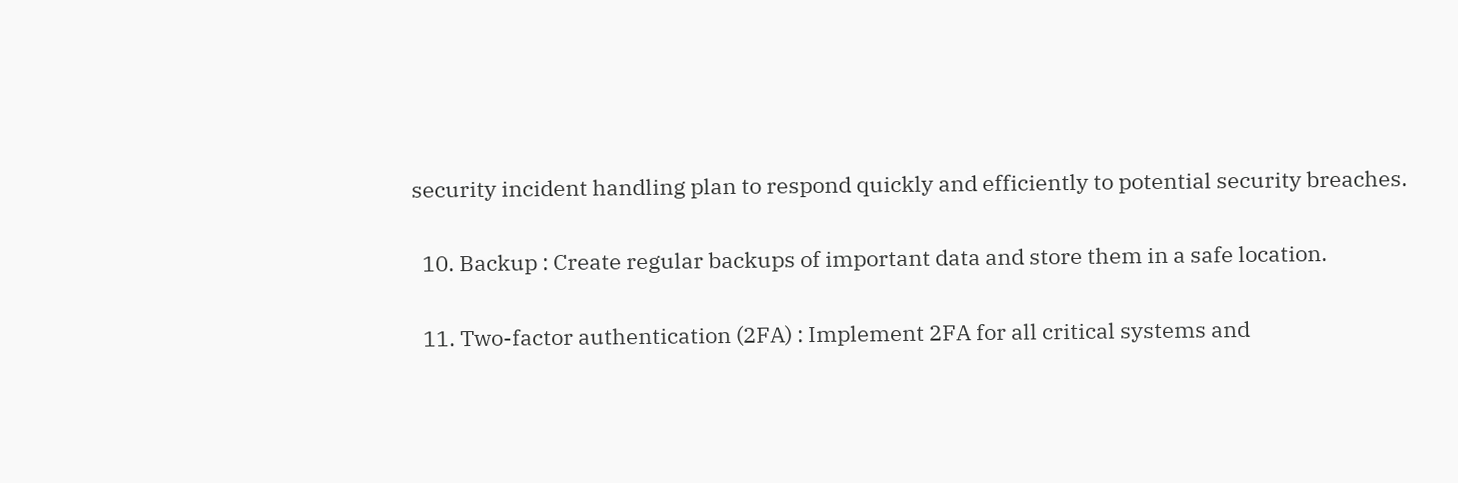security incident handling plan to respond quickly and efficiently to potential security breaches.

  10. Backup : Create regular backups of important data and store them in a safe location.

  11. Two-factor authentication (2FA) : Implement 2FA for all critical systems and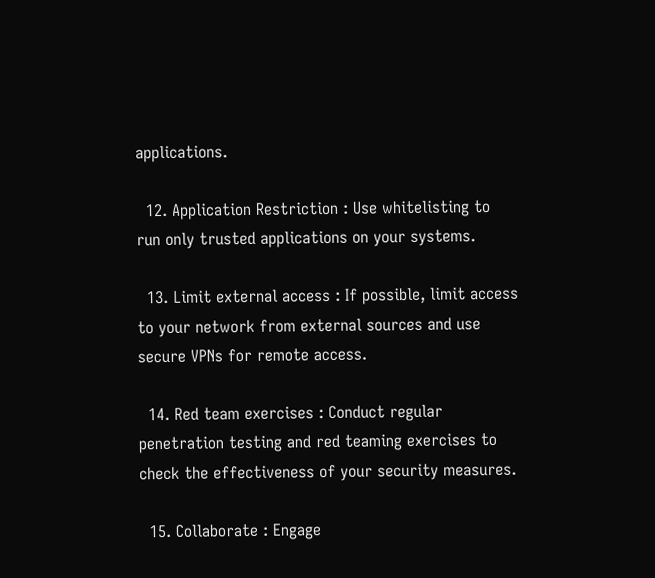applications.

  12. Application Restriction : Use whitelisting to run only trusted applications on your systems.

  13. Limit external access : If possible, limit access to your network from external sources and use secure VPNs for remote access.

  14. Red team exercises : Conduct regular penetration testing and red teaming exercises to check the effectiveness of your security measures.

  15. Collaborate : Engage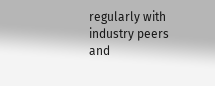regularly with industry peers and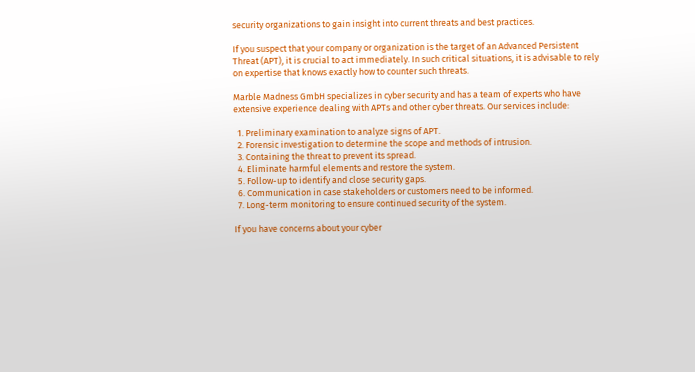security organizations to gain insight into current threats and best practices.

If you suspect that your company or organization is the target of an Advanced Persistent Threat (APT), it is crucial to act immediately. In such critical situations, it is advisable to rely on expertise that knows exactly how to counter such threats.

Marble Madness GmbH specializes in cyber security and has a team of experts who have extensive experience dealing with APTs and other cyber threats. Our services include:

  1. Preliminary examination to analyze signs of APT.
  2. Forensic investigation to determine the scope and methods of intrusion.
  3. Containing the threat to prevent its spread.
  4. Eliminate harmful elements and restore the system.
  5. Follow-up to identify and close security gaps.
  6. Communication in case stakeholders or customers need to be informed.
  7. Long-term monitoring to ensure continued security of the system.

If you have concerns about your cyber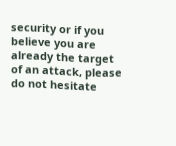security or if you believe you are already the target of an attack, please do not hesitate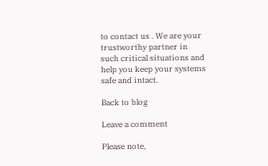to contact us . We are your trustworthy partner in such critical situations and help you keep your systems safe and intact.

Back to blog

Leave a comment

Please note,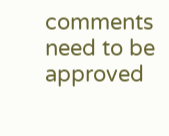comments need to be approved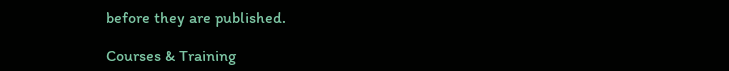before they are published.

Courses & Training